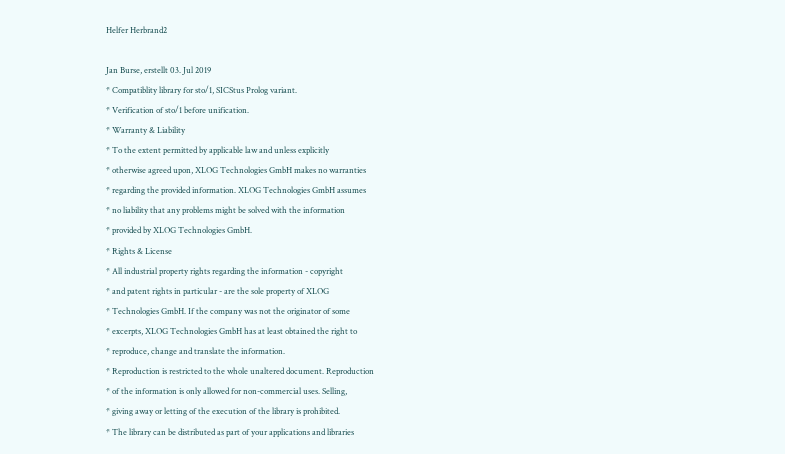Helfer Herbrand2

Jan Burse, erstellt 03. Jul 2019
* Compatiblity library for sto/1, SICStus Prolog variant.
* Verification of sto/1 before unification.
* Warranty & Liability
* To the extent permitted by applicable law and unless explicitly
* otherwise agreed upon, XLOG Technologies GmbH makes no warranties
* regarding the provided information. XLOG Technologies GmbH assumes
* no liability that any problems might be solved with the information
* provided by XLOG Technologies GmbH.
* Rights & License
* All industrial property rights regarding the information - copyright
* and patent rights in particular - are the sole property of XLOG
* Technologies GmbH. If the company was not the originator of some
* excerpts, XLOG Technologies GmbH has at least obtained the right to
* reproduce, change and translate the information.
* Reproduction is restricted to the whole unaltered document. Reproduction
* of the information is only allowed for non-commercial uses. Selling,
* giving away or letting of the execution of the library is prohibited.
* The library can be distributed as part of your applications and libraries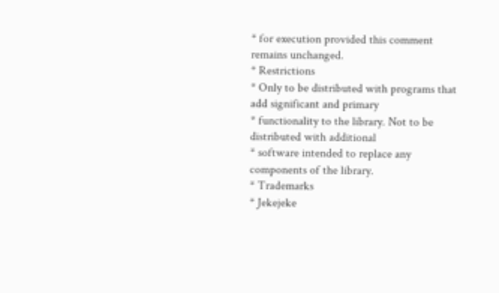* for execution provided this comment remains unchanged.
* Restrictions
* Only to be distributed with programs that add significant and primary
* functionality to the library. Not to be distributed with additional
* software intended to replace any components of the library.
* Trademarks
* Jekejeke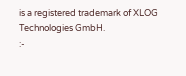is a registered trademark of XLOG Technologies GmbH.
:-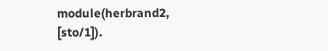module(herbrand2, [sto/1]).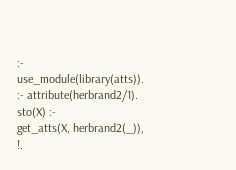:- use_module(library(atts)).
:- attribute(herbrand2/1).
sto(X) :-
get_atts(X, herbrand2(_)), !.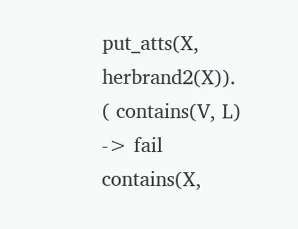put_atts(X, herbrand2(X)).
( contains(V, L) -> fail
contains(X,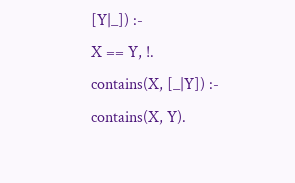[Y|_]) :-
X == Y, !.
contains(X, [_|Y]) :-
contains(X, Y).